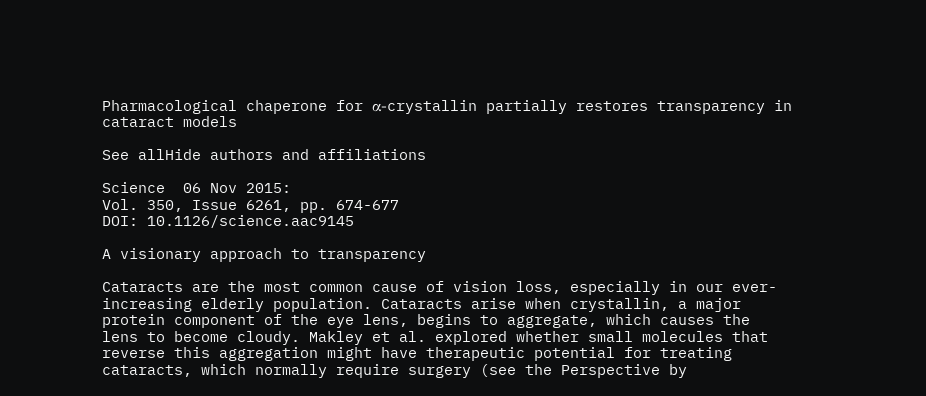Pharmacological chaperone for α-crystallin partially restores transparency in cataract models

See allHide authors and affiliations

Science  06 Nov 2015:
Vol. 350, Issue 6261, pp. 674-677
DOI: 10.1126/science.aac9145

A visionary approach to transparency

Cataracts are the most common cause of vision loss, especially in our ever-increasing elderly population. Cataracts arise when crystallin, a major protein component of the eye lens, begins to aggregate, which causes the lens to become cloudy. Makley et al. explored whether small molecules that reverse this aggregation might have therapeutic potential for treating cataracts, which normally require surgery (see the Perspective by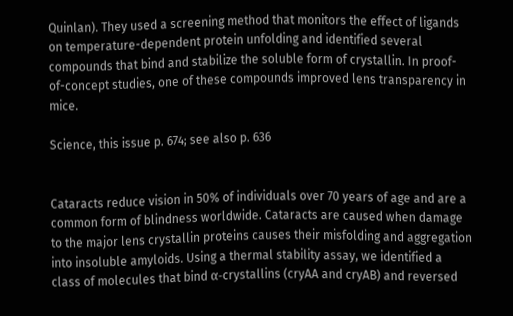Quinlan). They used a screening method that monitors the effect of ligands on temperature-dependent protein unfolding and identified several compounds that bind and stabilize the soluble form of crystallin. In proof-of-concept studies, one of these compounds improved lens transparency in mice.

Science, this issue p. 674; see also p. 636


Cataracts reduce vision in 50% of individuals over 70 years of age and are a common form of blindness worldwide. Cataracts are caused when damage to the major lens crystallin proteins causes their misfolding and aggregation into insoluble amyloids. Using a thermal stability assay, we identified a class of molecules that bind α-crystallins (cryAA and cryAB) and reversed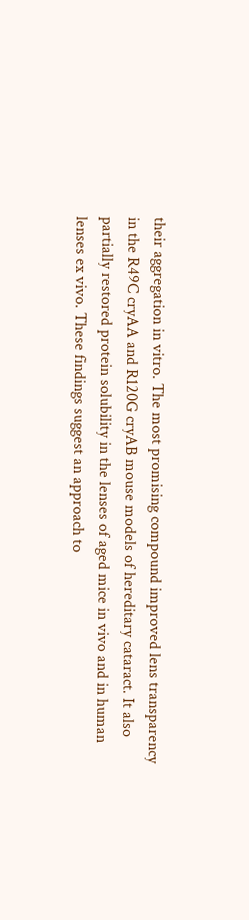their aggregation in vitro. The most promising compound improved lens transparency in the R49C cryAA and R120G cryAB mouse models of hereditary cataract. It also partially restored protein solubility in the lenses of aged mice in vivo and in human lenses ex vivo. These findings suggest an approach to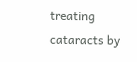treating cataracts by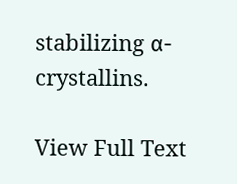stabilizing α-crystallins.

View Full Text